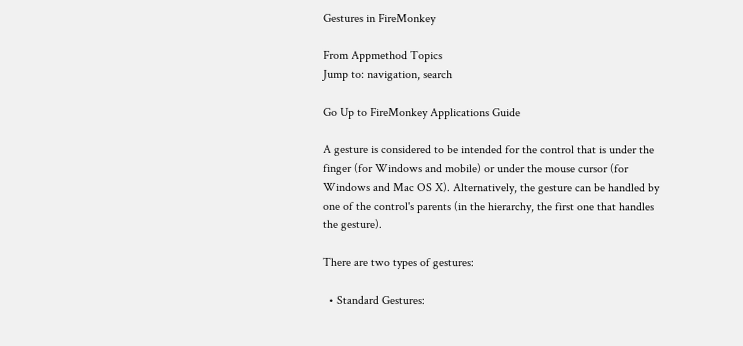Gestures in FireMonkey

From Appmethod Topics
Jump to: navigation, search

Go Up to FireMonkey Applications Guide

A gesture is considered to be intended for the control that is under the finger (for Windows and mobile) or under the mouse cursor (for Windows and Mac OS X). Alternatively, the gesture can be handled by one of the control's parents (in the hierarchy, the first one that handles the gesture).

There are two types of gestures:

  • Standard Gestures: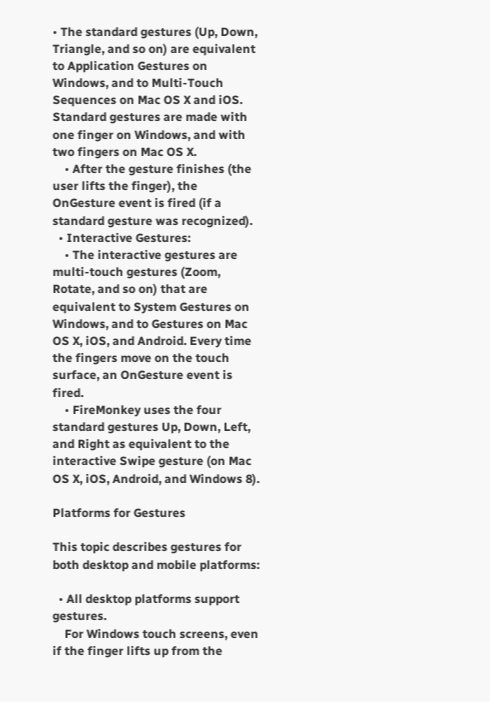• The standard gestures (Up, Down, Triangle, and so on) are equivalent to Application Gestures on Windows, and to Multi-Touch Sequences on Mac OS X and iOS. Standard gestures are made with one finger on Windows, and with two fingers on Mac OS X.
    • After the gesture finishes (the user lifts the finger), the OnGesture event is fired (if a standard gesture was recognized).
  • Interactive Gestures:
    • The interactive gestures are multi-touch gestures (Zoom, Rotate, and so on) that are equivalent to System Gestures on Windows, and to Gestures on Mac OS X, iOS, and Android. Every time the fingers move on the touch surface, an OnGesture event is fired.
    • FireMonkey uses the four standard gestures Up, Down, Left, and Right as equivalent to the interactive Swipe gesture (on Mac OS X, iOS, Android, and Windows 8).

Platforms for Gestures

This topic describes gestures for both desktop and mobile platforms:

  • All desktop platforms support gestures.
    For Windows touch screens, even if the finger lifts up from the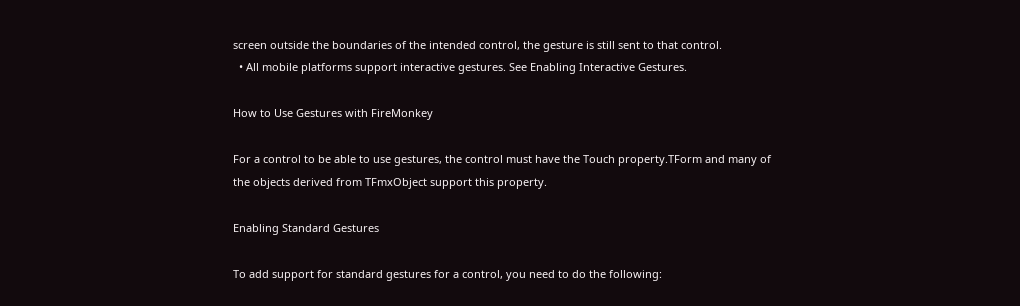screen outside the boundaries of the intended control, the gesture is still sent to that control.
  • All mobile platforms support interactive gestures. See Enabling Interactive Gestures.

How to Use Gestures with FireMonkey

For a control to be able to use gestures, the control must have the Touch property.TForm and many of the objects derived from TFmxObject support this property.

Enabling Standard Gestures

To add support for standard gestures for a control, you need to do the following: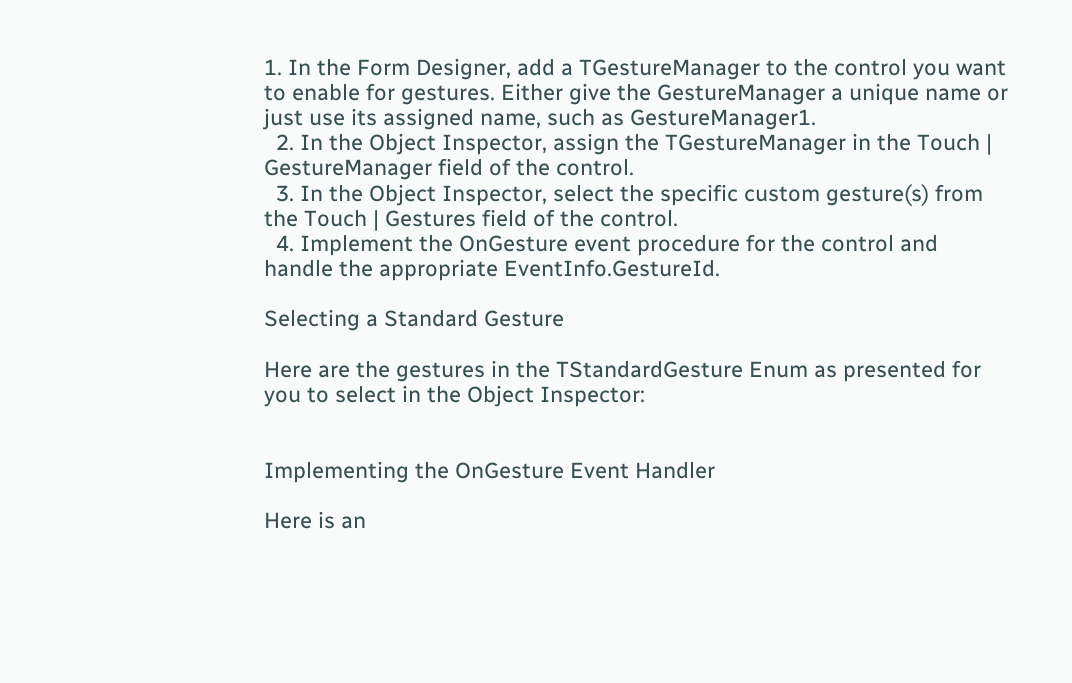1. In the Form Designer, add a TGestureManager to the control you want to enable for gestures. Either give the GestureManager a unique name or just use its assigned name, such as GestureManager1.
  2. In the Object Inspector, assign the TGestureManager in the Touch | GestureManager field of the control.
  3. In the Object Inspector, select the specific custom gesture(s) from the Touch | Gestures field of the control.
  4. Implement the OnGesture event procedure for the control and handle the appropriate EventInfo.GestureId.

Selecting a Standard Gesture

Here are the gestures in the TStandardGesture Enum as presented for you to select in the Object Inspector:


Implementing the OnGesture Event Handler

Here is an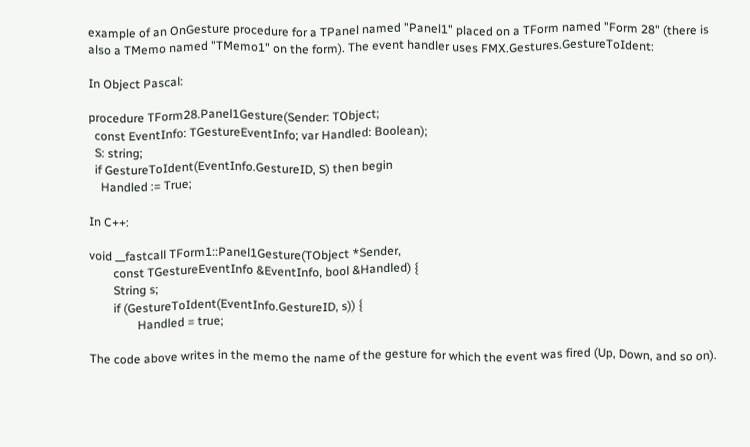example of an OnGesture procedure for a TPanel named "Panel1" placed on a TForm named "Form 28" (there is also a TMemo named "TMemo1" on the form). The event handler uses FMX.Gestures.GestureToIdent:

In Object Pascal:

procedure TForm28.Panel1Gesture(Sender: TObject;
  const EventInfo: TGestureEventInfo; var Handled: Boolean);
  S: string;
  if GestureToIdent(EventInfo.GestureID, S) then begin
    Handled := True;

In C++:

void __fastcall TForm1::Panel1Gesture(TObject *Sender,
        const TGestureEventInfo &EventInfo, bool &Handled) {
        String s;
        if (GestureToIdent(EventInfo.GestureID, s)) {
                Handled = true;

The code above writes in the memo the name of the gesture for which the event was fired (Up, Down, and so on).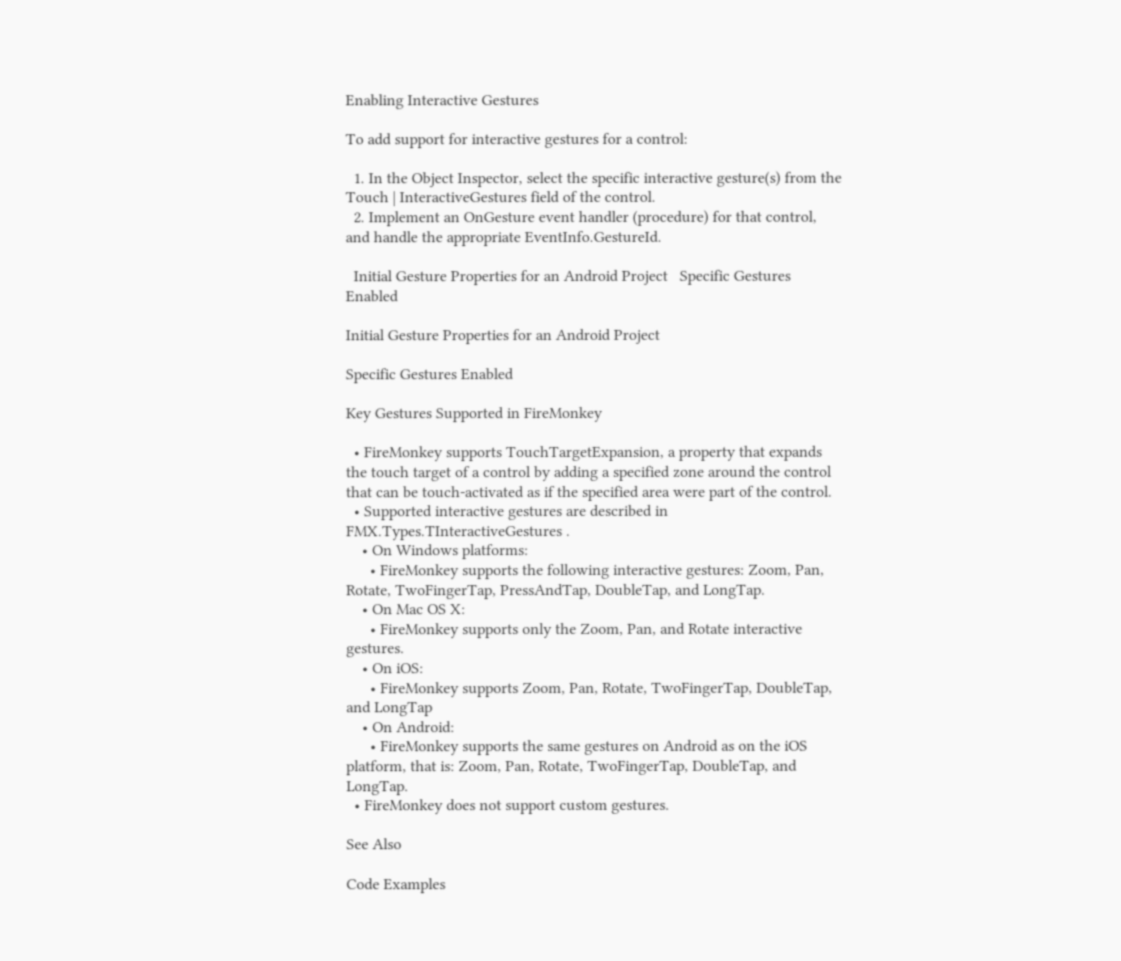Enabling Interactive Gestures

To add support for interactive gestures for a control:

  1. In the Object Inspector, select the specific interactive gesture(s) from the Touch | InteractiveGestures field of the control.
  2. Implement an OnGesture event handler (procedure) for that control, and handle the appropriate EventInfo.GestureId.

  Initial Gesture Properties for an Android Project   Specific Gestures Enabled

Initial Gesture Properties for an Android Project

Specific Gestures Enabled

Key Gestures Supported in FireMonkey

  • FireMonkey supports TouchTargetExpansion, a property that expands the touch target of a control by adding a specified zone around the control that can be touch-activated as if the specified area were part of the control.
  • Supported interactive gestures are described in FMX.Types.TInteractiveGestures .
    • On Windows platforms:
      • FireMonkey supports the following interactive gestures: Zoom, Pan, Rotate, TwoFingerTap, PressAndTap, DoubleTap, and LongTap.
    • On Mac OS X:
      • FireMonkey supports only the Zoom, Pan, and Rotate interactive gestures.
    • On iOS:
      • FireMonkey supports Zoom, Pan, Rotate, TwoFingerTap, DoubleTap, and LongTap
    • On Android:
      • FireMonkey supports the same gestures on Android as on the iOS platform, that is: Zoom, Pan, Rotate, TwoFingerTap, DoubleTap, and LongTap.
  • FireMonkey does not support custom gestures.

See Also

Code Examples